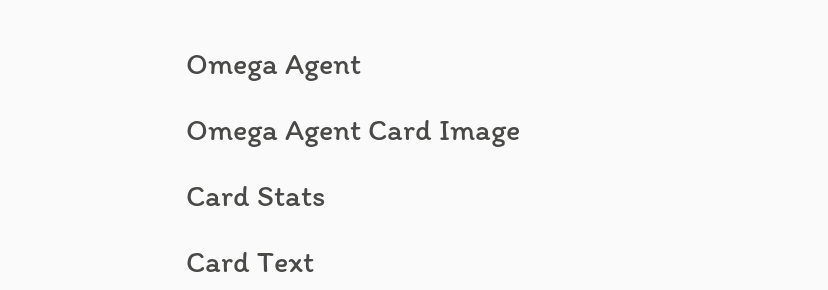Omega Agent

Omega Agent Card Image

Card Stats

Card Text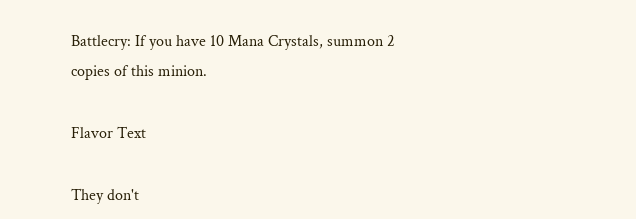Battlecry: If you have 10 Mana Crystals, summon 2 copies of this minion.

Flavor Text

They don't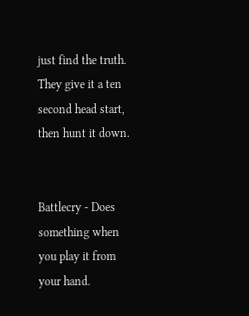just find the truth. They give it a ten second head start, then hunt it down.


Battlecry - Does something when you play it from your hand.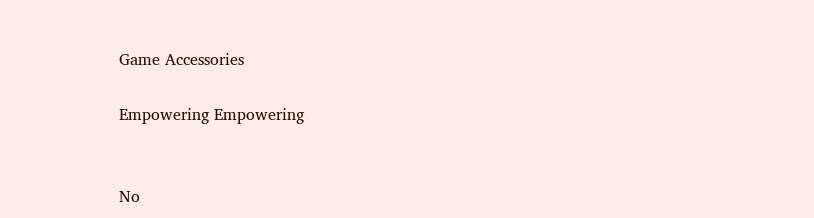Game Accessories

Empowering Empowering


No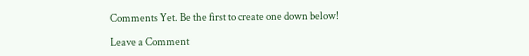Comments Yet. Be the first to create one down below!

Leave a Comment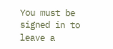You must be signed in to leave a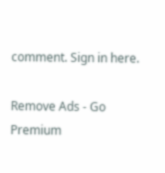comment. Sign in here.

Remove Ads - Go Premium